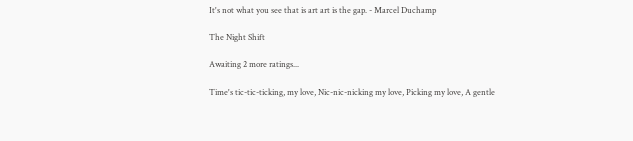It's not what you see that is art art is the gap. - Marcel Duchamp

The Night Shift

Awaiting 2 more ratings...

Time's tic-tic-ticking, my love, Nic-nic-nicking my love, Picking my love, A gentle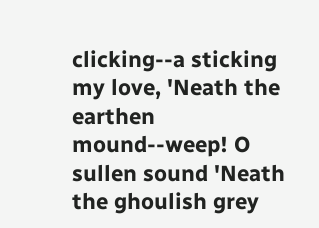clicking--a sticking my love, 'Neath the earthen mound--weep! O sullen sound 'Neath the ghoulish grey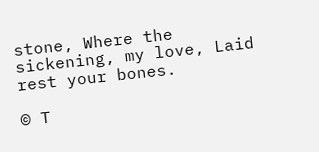stone, Where the sickening, my love, Laid rest your bones.

© T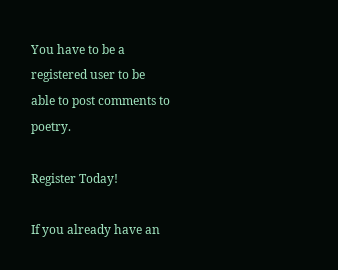You have to be a registered user to be
able to post comments to poetry.

Register Today!

If you already have an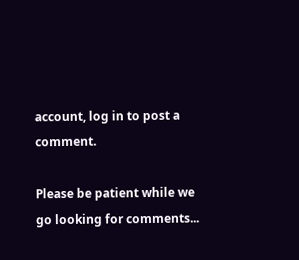account, log in to post a comment.

Please be patient while we go looking for comments...